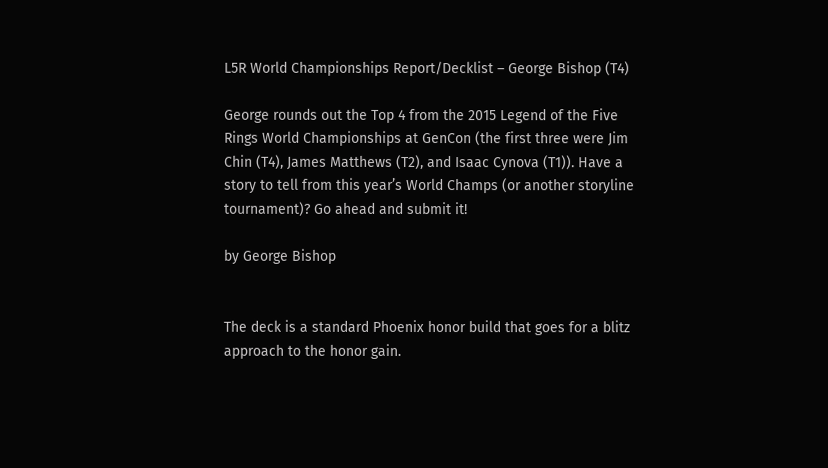L5R World Championships Report/Decklist – George Bishop (T4)

George rounds out the Top 4 from the 2015 Legend of the Five Rings World Championships at GenCon (the first three were Jim Chin (T4), James Matthews (T2), and Isaac Cynova (T1)). Have a story to tell from this year’s World Champs (or another storyline tournament)? Go ahead and submit it!

by George Bishop


The deck is a standard Phoenix honor build that goes for a blitz approach to the honor gain.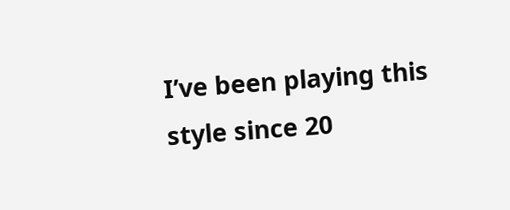I’ve been playing this style since 20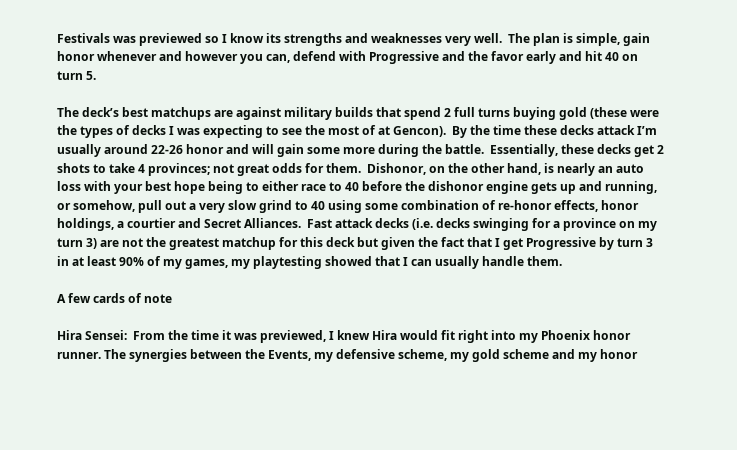Festivals was previewed so I know its strengths and weaknesses very well.  The plan is simple, gain honor whenever and however you can, defend with Progressive and the favor early and hit 40 on turn 5.

The deck’s best matchups are against military builds that spend 2 full turns buying gold (these were the types of decks I was expecting to see the most of at Gencon).  By the time these decks attack I’m usually around 22-26 honor and will gain some more during the battle.  Essentially, these decks get 2 shots to take 4 provinces; not great odds for them.  Dishonor, on the other hand, is nearly an auto loss with your best hope being to either race to 40 before the dishonor engine gets up and running, or somehow, pull out a very slow grind to 40 using some combination of re-honor effects, honor holdings, a courtier and Secret Alliances.  Fast attack decks (i.e. decks swinging for a province on my turn 3) are not the greatest matchup for this deck but given the fact that I get Progressive by turn 3 in at least 90% of my games, my playtesting showed that I can usually handle them.

A few cards of note

Hira Sensei:  From the time it was previewed, I knew Hira would fit right into my Phoenix honor runner. The synergies between the Events, my defensive scheme, my gold scheme and my honor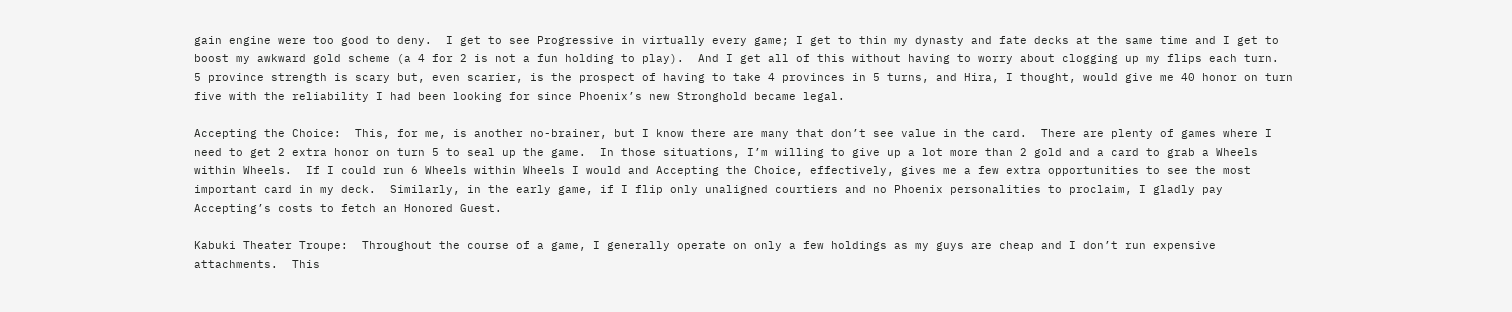gain engine were too good to deny.  I get to see Progressive in virtually every game; I get to thin my dynasty and fate decks at the same time and I get to boost my awkward gold scheme (a 4 for 2 is not a fun holding to play).  And I get all of this without having to worry about clogging up my flips each turn.  5 province strength is scary but, even scarier, is the prospect of having to take 4 provinces in 5 turns, and Hira, I thought, would give me 40 honor on turn five with the reliability I had been looking for since Phoenix’s new Stronghold became legal.

Accepting the Choice:  This, for me, is another no-brainer, but I know there are many that don’t see value in the card.  There are plenty of games where I need to get 2 extra honor on turn 5 to seal up the game.  In those situations, I’m willing to give up a lot more than 2 gold and a card to grab a Wheels within Wheels.  If I could run 6 Wheels within Wheels I would and Accepting the Choice, effectively, gives me a few extra opportunities to see the most important card in my deck.  Similarly, in the early game, if I flip only unaligned courtiers and no Phoenix personalities to proclaim, I gladly pay Accepting’s costs to fetch an Honored Guest.

Kabuki Theater Troupe:  Throughout the course of a game, I generally operate on only a few holdings as my guys are cheap and I don’t run expensive attachments.  This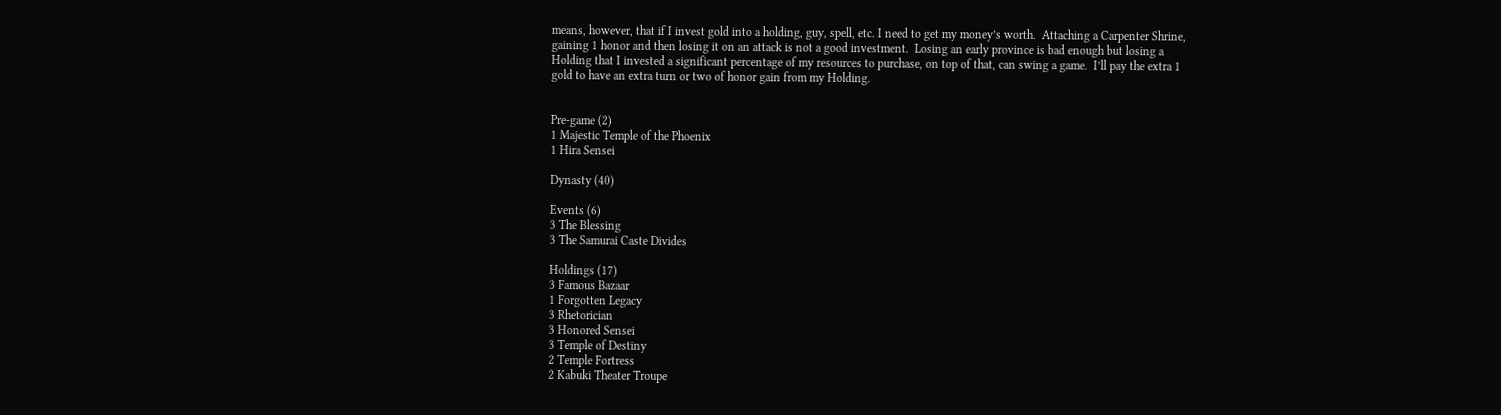means, however, that if I invest gold into a holding, guy, spell, etc. I need to get my money’s worth.  Attaching a Carpenter Shrine, gaining 1 honor and then losing it on an attack is not a good investment.  Losing an early province is bad enough but losing a Holding that I invested a significant percentage of my resources to purchase, on top of that, can swing a game.  I’ll pay the extra 1 gold to have an extra turn or two of honor gain from my Holding.


Pre-game (2)
1 Majestic Temple of the Phoenix
1 Hira Sensei

Dynasty (40)

Events (6)
3 The Blessing
3 The Samurai Caste Divides

Holdings (17)
3 Famous Bazaar
1 Forgotten Legacy
3 Rhetorician
3 Honored Sensei
3 Temple of Destiny
2 Temple Fortress
2 Kabuki Theater Troupe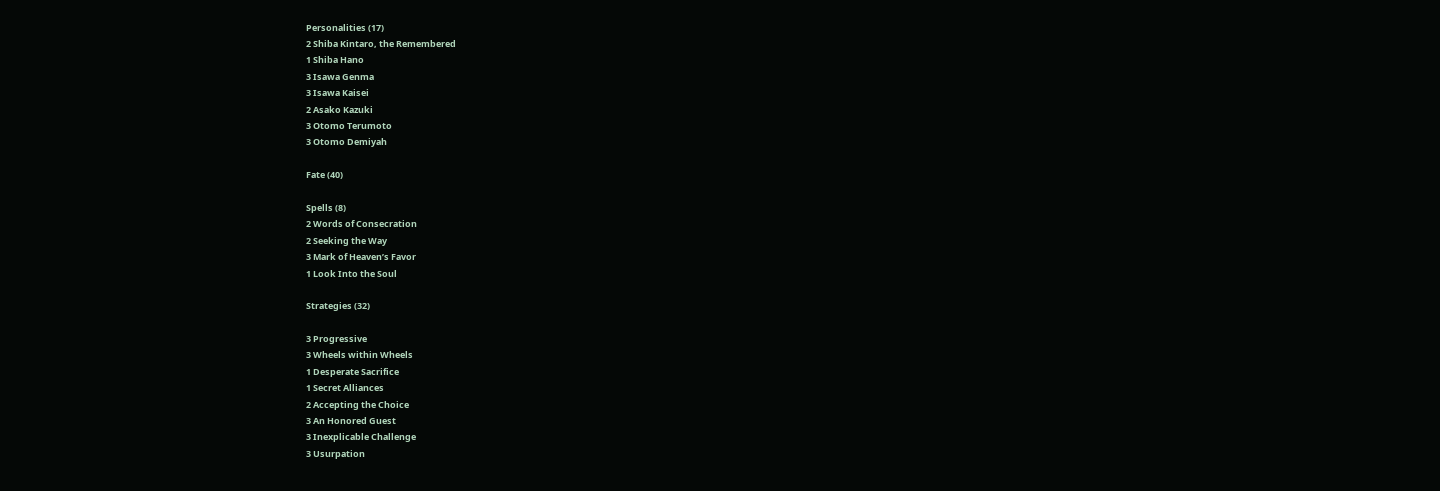Personalities (17)
2 Shiba Kintaro, the Remembered
1 Shiba Hano
3 Isawa Genma
3 Isawa Kaisei
2 Asako Kazuki
3 Otomo Terumoto
3 Otomo Demiyah

Fate (40)

Spells (8)
2 Words of Consecration
2 Seeking the Way
3 Mark of Heaven’s Favor
1 Look Into the Soul

Strategies (32)

3 Progressive
3 Wheels within Wheels
1 Desperate Sacrifice
1 Secret Alliances
2 Accepting the Choice
3 An Honored Guest
3 Inexplicable Challenge
3 Usurpation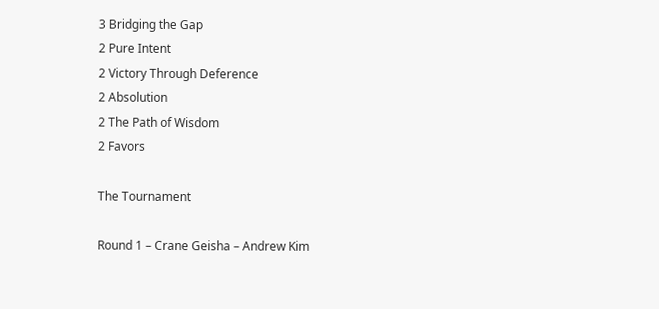3 Bridging the Gap
2 Pure Intent
2 Victory Through Deference
2 Absolution
2 The Path of Wisdom
2 Favors

The Tournament

Round 1 – Crane Geisha – Andrew Kim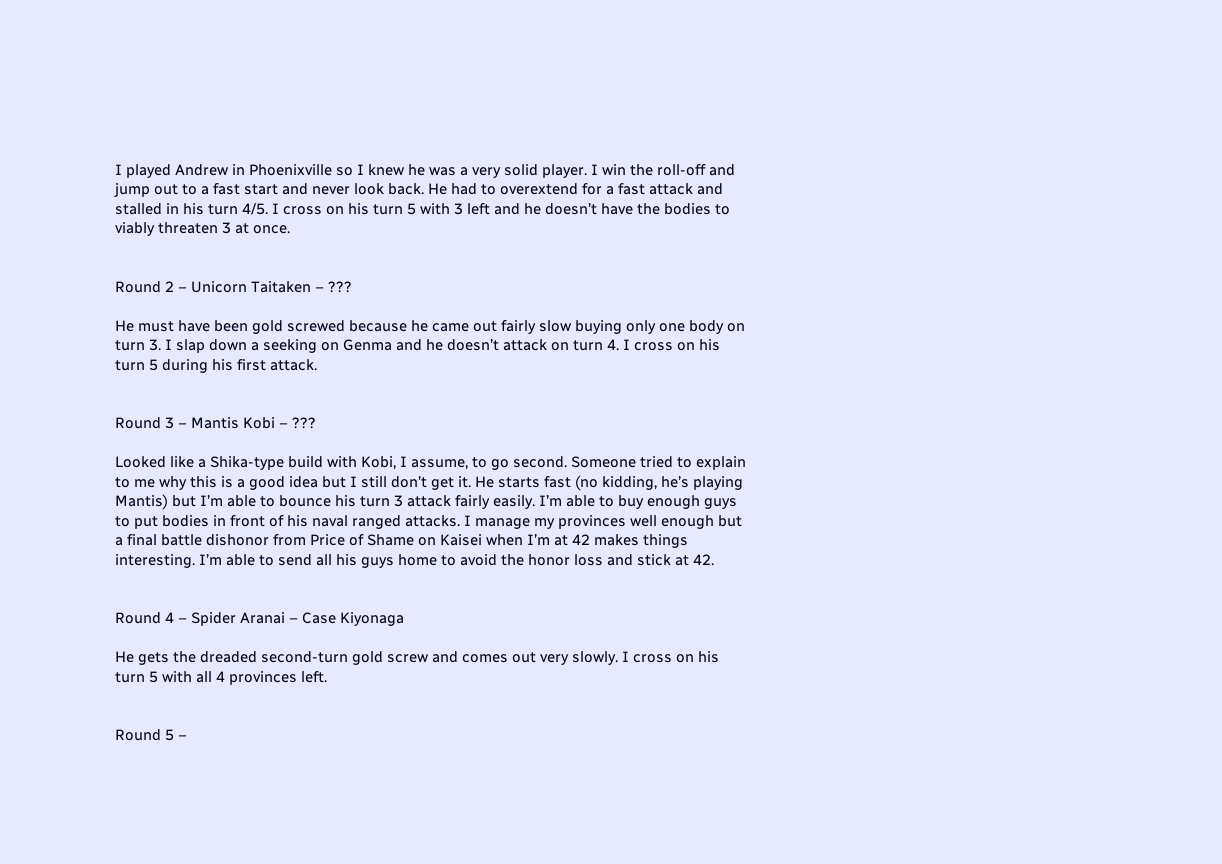I played Andrew in Phoenixville so I knew he was a very solid player. I win the roll-off and jump out to a fast start and never look back. He had to overextend for a fast attack and stalled in his turn 4/5. I cross on his turn 5 with 3 left and he doesn’t have the bodies to viably threaten 3 at once.


Round 2 – Unicorn Taitaken – ???

He must have been gold screwed because he came out fairly slow buying only one body on turn 3. I slap down a seeking on Genma and he doesn’t attack on turn 4. I cross on his turn 5 during his first attack.


Round 3 – Mantis Kobi – ???

Looked like a Shika-type build with Kobi, I assume, to go second. Someone tried to explain to me why this is a good idea but I still don’t get it. He starts fast (no kidding, he’s playing Mantis) but I’m able to bounce his turn 3 attack fairly easily. I’m able to buy enough guys to put bodies in front of his naval ranged attacks. I manage my provinces well enough but a final battle dishonor from Price of Shame on Kaisei when I’m at 42 makes things interesting. I’m able to send all his guys home to avoid the honor loss and stick at 42.


Round 4 – Spider Aranai – Case Kiyonaga

He gets the dreaded second-turn gold screw and comes out very slowly. I cross on his turn 5 with all 4 provinces left.


Round 5 –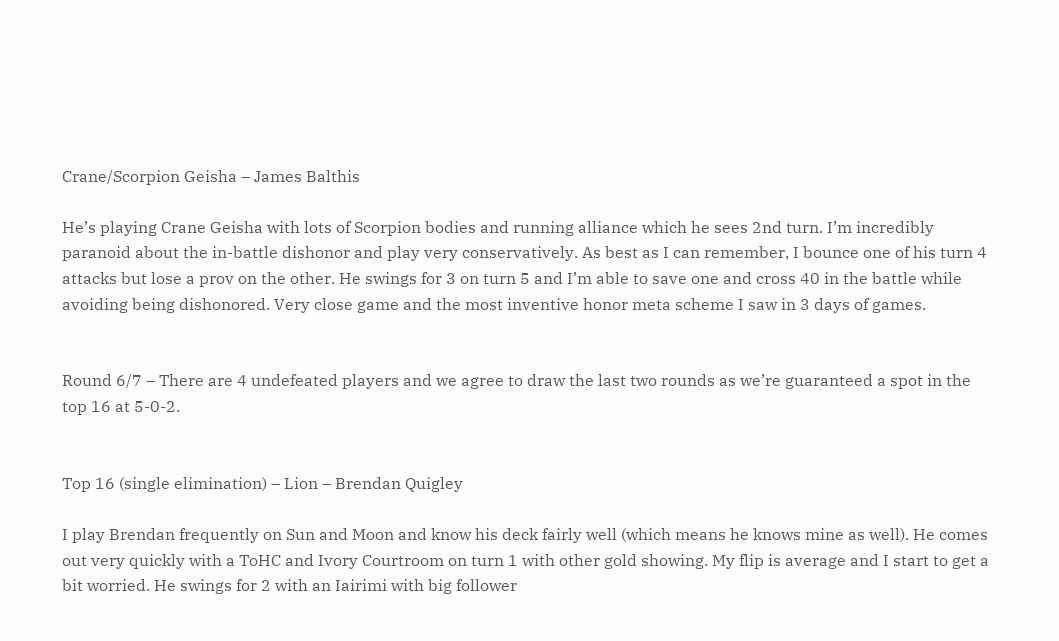Crane/Scorpion Geisha – James Balthis

He’s playing Crane Geisha with lots of Scorpion bodies and running alliance which he sees 2nd turn. I’m incredibly paranoid about the in-battle dishonor and play very conservatively. As best as I can remember, I bounce one of his turn 4 attacks but lose a prov on the other. He swings for 3 on turn 5 and I’m able to save one and cross 40 in the battle while avoiding being dishonored. Very close game and the most inventive honor meta scheme I saw in 3 days of games.


Round 6/7 – There are 4 undefeated players and we agree to draw the last two rounds as we’re guaranteed a spot in the top 16 at 5-0-2.


Top 16 (single elimination) – Lion – Brendan Quigley

I play Brendan frequently on Sun and Moon and know his deck fairly well (which means he knows mine as well). He comes out very quickly with a ToHC and Ivory Courtroom on turn 1 with other gold showing. My flip is average and I start to get a bit worried. He swings for 2 with an Iairimi with big follower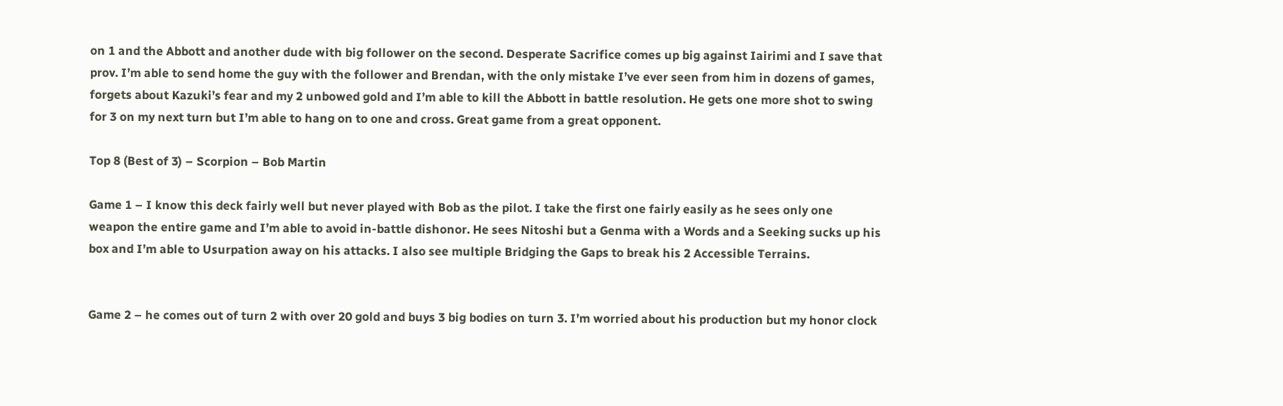on 1 and the Abbott and another dude with big follower on the second. Desperate Sacrifice comes up big against Iairimi and I save that prov. I’m able to send home the guy with the follower and Brendan, with the only mistake I’ve ever seen from him in dozens of games, forgets about Kazuki’s fear and my 2 unbowed gold and I’m able to kill the Abbott in battle resolution. He gets one more shot to swing for 3 on my next turn but I’m able to hang on to one and cross. Great game from a great opponent.

Top 8 (Best of 3) – Scorpion – Bob Martin

Game 1 – I know this deck fairly well but never played with Bob as the pilot. I take the first one fairly easily as he sees only one weapon the entire game and I’m able to avoid in-battle dishonor. He sees Nitoshi but a Genma with a Words and a Seeking sucks up his box and I’m able to Usurpation away on his attacks. I also see multiple Bridging the Gaps to break his 2 Accessible Terrains.


Game 2 – he comes out of turn 2 with over 20 gold and buys 3 big bodies on turn 3. I’m worried about his production but my honor clock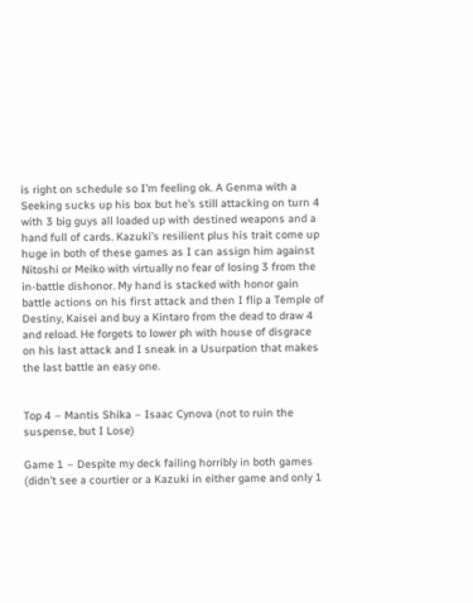is right on schedule so I’m feeling ok. A Genma with a Seeking sucks up his box but he’s still attacking on turn 4 with 3 big guys all loaded up with destined weapons and a hand full of cards. Kazuki’s resilient plus his trait come up huge in both of these games as I can assign him against Nitoshi or Meiko with virtually no fear of losing 3 from the in-battle dishonor. My hand is stacked with honor gain battle actions on his first attack and then I flip a Temple of Destiny, Kaisei and buy a Kintaro from the dead to draw 4 and reload. He forgets to lower ph with house of disgrace on his last attack and I sneak in a Usurpation that makes the last battle an easy one.


Top 4 – Mantis Shika – Isaac Cynova (not to ruin the suspense, but I Lose)

Game 1 – Despite my deck failing horribly in both games (didn’t see a courtier or a Kazuki in either game and only 1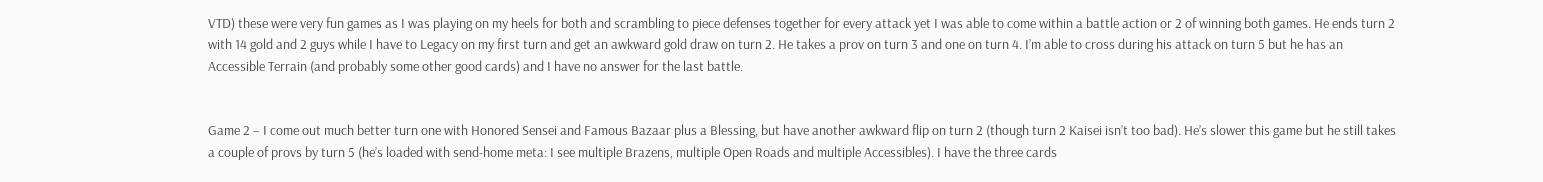VTD) these were very fun games as I was playing on my heels for both and scrambling to piece defenses together for every attack yet I was able to come within a battle action or 2 of winning both games. He ends turn 2 with 14 gold and 2 guys while I have to Legacy on my first turn and get an awkward gold draw on turn 2. He takes a prov on turn 3 and one on turn 4. I’m able to cross during his attack on turn 5 but he has an Accessible Terrain (and probably some other good cards) and I have no answer for the last battle.


Game 2 – I come out much better turn one with Honored Sensei and Famous Bazaar plus a Blessing, but have another awkward flip on turn 2 (though turn 2 Kaisei isn’t too bad). He’s slower this game but he still takes a couple of provs by turn 5 (he’s loaded with send-home meta: I see multiple Brazens, multiple Open Roads and multiple Accessibles). I have the three cards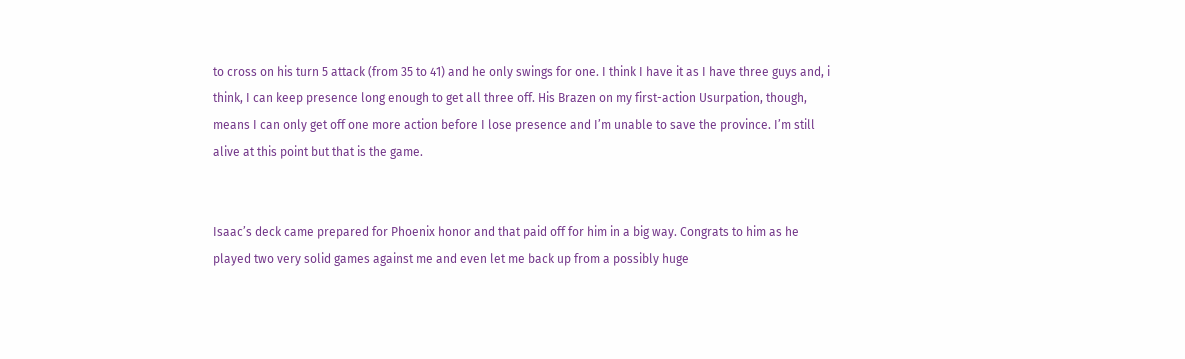to cross on his turn 5 attack (from 35 to 41) and he only swings for one. I think I have it as I have three guys and, i think, I can keep presence long enough to get all three off. His Brazen on my first-action Usurpation, though, means I can only get off one more action before I lose presence and I’m unable to save the province. I’m still alive at this point but that is the game.


Isaac’s deck came prepared for Phoenix honor and that paid off for him in a big way. Congrats to him as he played two very solid games against me and even let me back up from a possibly huge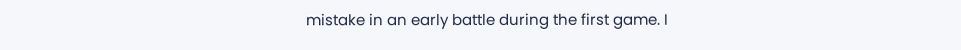mistake in an early battle during the first game. I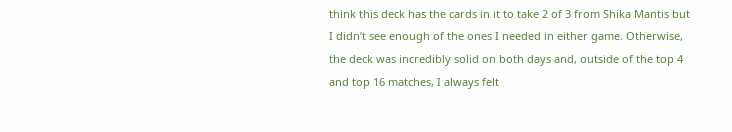think this deck has the cards in it to take 2 of 3 from Shika Mantis but I didn’t see enough of the ones I needed in either game. Otherwise, the deck was incredibly solid on both days and, outside of the top 4 and top 16 matches, I always felt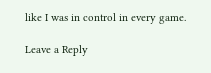like I was in control in every game.

Leave a Reply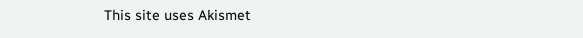This site uses Akismet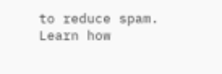to reduce spam. Learn how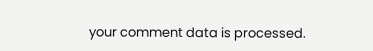your comment data is processed.